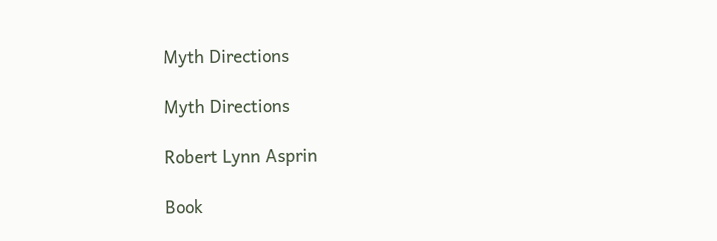Myth Directions

Myth Directions

Robert Lynn Asprin

Book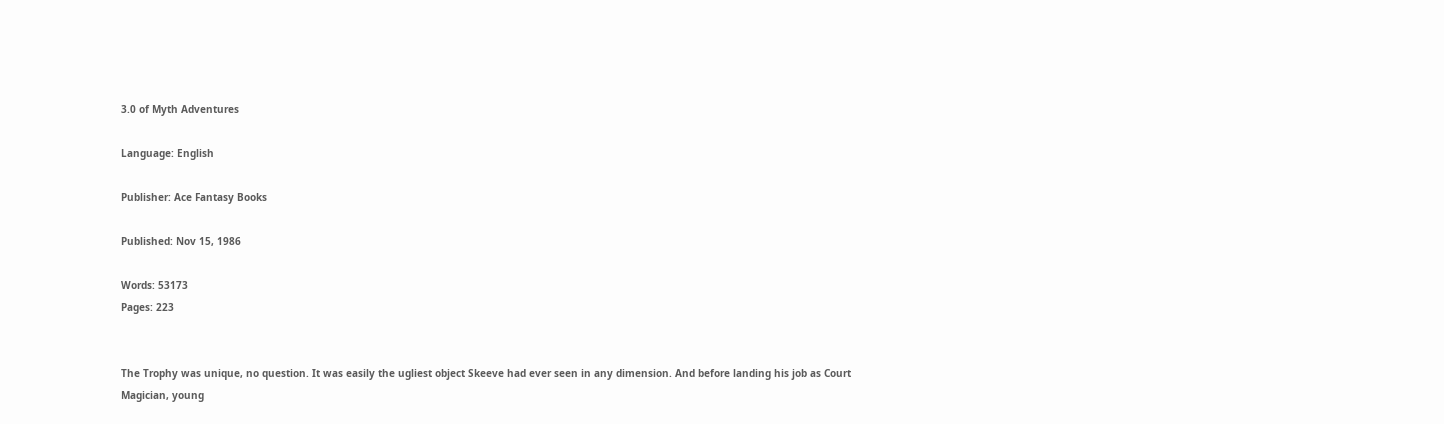3.0 of Myth Adventures

Language: English

Publisher: Ace Fantasy Books

Published: Nov 15, 1986

Words: 53173
Pages: 223


The Trophy was unique, no question. It was easily the ugliest object Skeeve had ever seen in any dimension. And before landing his job as Court Magician, young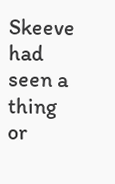Skeeve had seen a thing or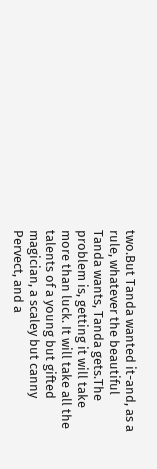two.But Tanda wanted it-and, as a rule, whatever the beautiful Tanda wants, Tanda gets.The problem is, getting it will take more than luck. It will take all the talents of a young but gifted magician, a scaley but canny Pervect, and a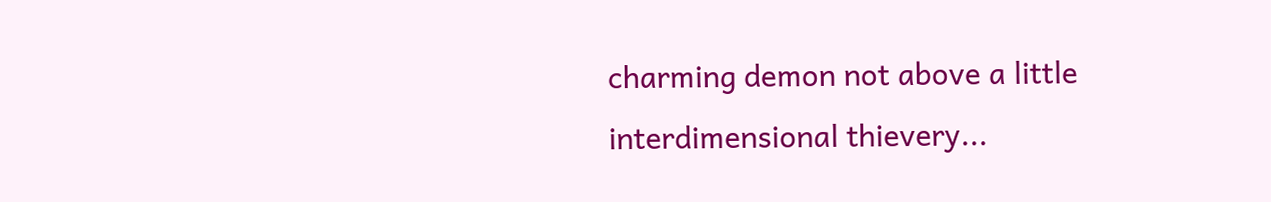charming demon not above a little interdimensional thievery...